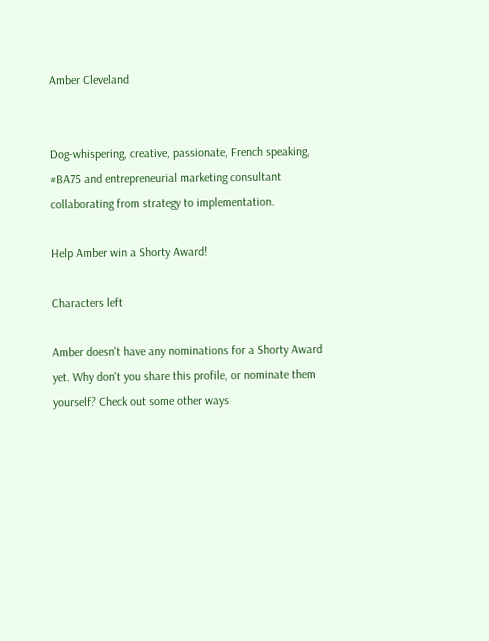Amber Cleveland


Dog-whispering, creative, passionate, French speaking, #BA75 and entrepreneurial marketing consultant collaborating from strategy to implementation.

Help Amber win a Shorty Award!

Characters left

Amber doesn't have any nominations for a Shorty Award yet. Why don't you share this profile, or nominate them yourself? Check out some other ways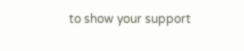to show your support